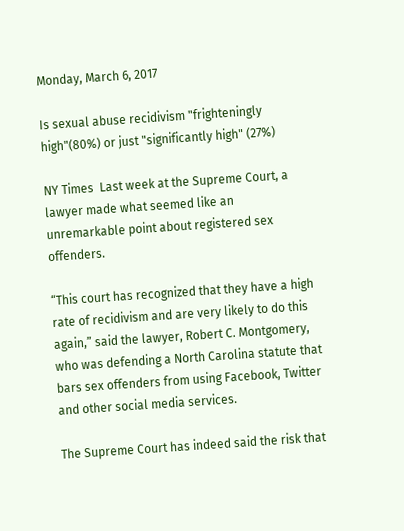Monday, March 6, 2017

Is sexual abuse recidivism "frighteningly high"(80%) or just "significantly high" (27%)

NY Times  Last week at the Supreme Court, a lawyer made what seemed like an unremarkable point about registered sex offenders.

“This court has recognized that they have a high rate of recidivism and are very likely to do this again,” said the lawyer, Robert C. Montgomery, who was defending a North Carolina statute that bars sex offenders from using Facebook, Twitter and other social media services.

The Supreme Court has indeed said the risk that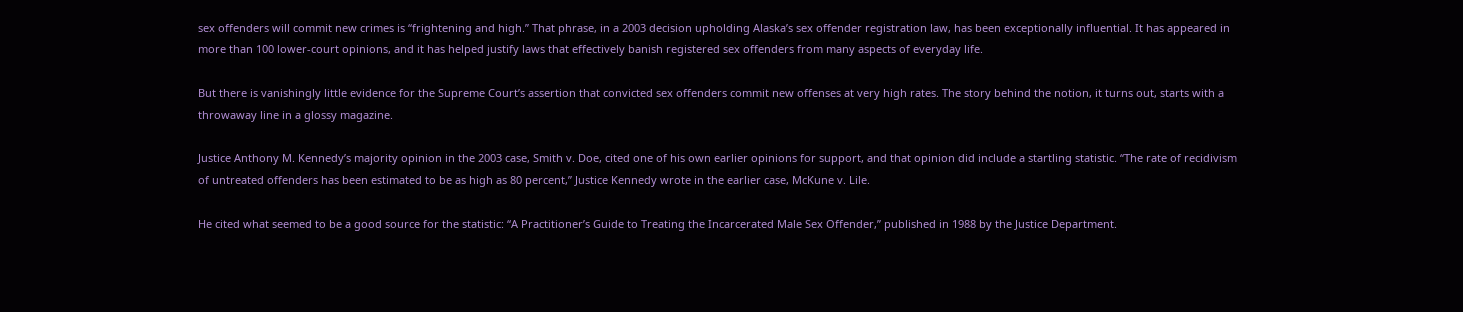sex offenders will commit new crimes is “frightening and high.” That phrase, in a 2003 decision upholding Alaska’s sex offender registration law, has been exceptionally influential. It has appeared in more than 100 lower-court opinions, and it has helped justify laws that effectively banish registered sex offenders from many aspects of everyday life.

But there is vanishingly little evidence for the Supreme Court’s assertion that convicted sex offenders commit new offenses at very high rates. The story behind the notion, it turns out, starts with a throwaway line in a glossy magazine.

Justice Anthony M. Kennedy’s majority opinion in the 2003 case, Smith v. Doe, cited one of his own earlier opinions for support, and that opinion did include a startling statistic. “The rate of recidivism of untreated offenders has been estimated to be as high as 80 percent,” Justice Kennedy wrote in the earlier case, McKune v. Lile.

He cited what seemed to be a good source for the statistic: “A Practitioner’s Guide to Treating the Incarcerated Male Sex Offender,” published in 1988 by the Justice Department.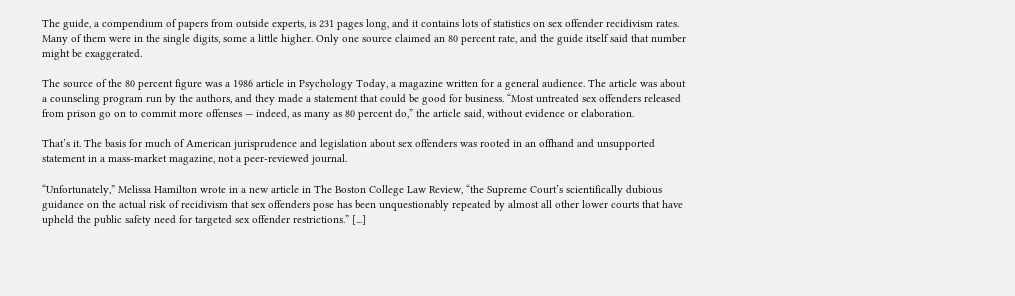The guide, a compendium of papers from outside experts, is 231 pages long, and it contains lots of statistics on sex offender recidivism rates. Many of them were in the single digits, some a little higher. Only one source claimed an 80 percent rate, and the guide itself said that number might be exaggerated.

The source of the 80 percent figure was a 1986 article in Psychology Today, a magazine written for a general audience. The article was about a counseling program run by the authors, and they made a statement that could be good for business. “Most untreated sex offenders released from prison go on to commit more offenses — indeed, as many as 80 percent do,” the article said, without evidence or elaboration.

That’s it. The basis for much of American jurisprudence and legislation about sex offenders was rooted in an offhand and unsupported statement in a mass-market magazine, not a peer-reviewed journal.

“Unfortunately,” Melissa Hamilton wrote in a new article in The Boston College Law Review, “the Supreme Court’s scientifically dubious guidance on the actual risk of recidivism that sex offenders pose has been unquestionably repeated by almost all other lower courts that have upheld the public safety need for targeted sex offender restrictions.” [...]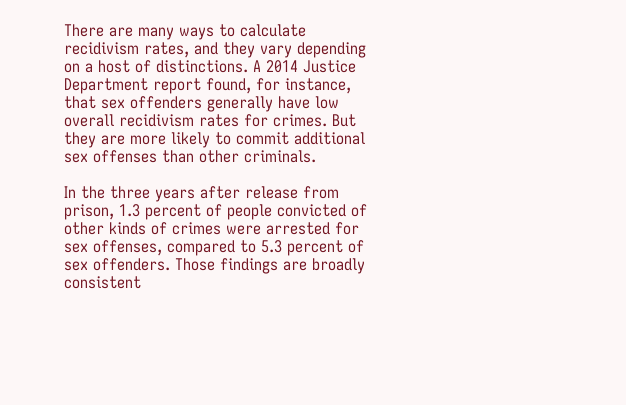There are many ways to calculate recidivism rates, and they vary depending on a host of distinctions. A 2014 Justice Department report found, for instance, that sex offenders generally have low overall recidivism rates for crimes. But they are more likely to commit additional sex offenses than other criminals.

In the three years after release from prison, 1.3 percent of people convicted of other kinds of crimes were arrested for sex offenses, compared to 5.3 percent of sex offenders. Those findings are broadly consistent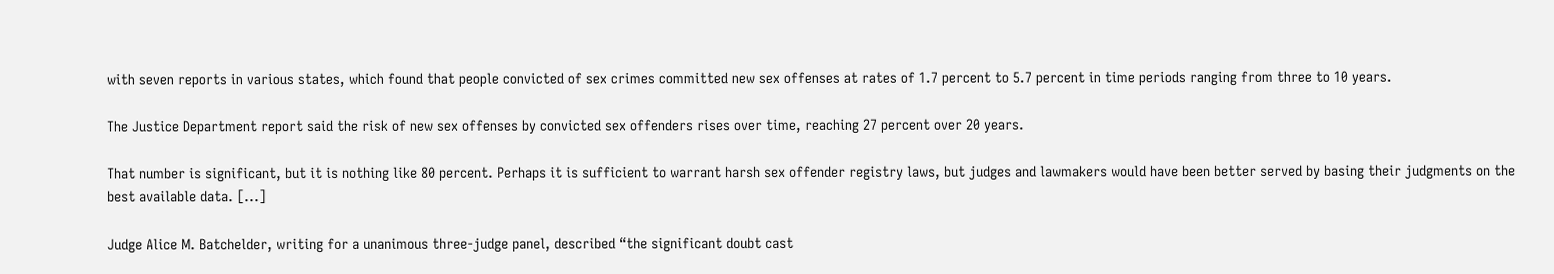with seven reports in various states, which found that people convicted of sex crimes committed new sex offenses at rates of 1.7 percent to 5.7 percent in time periods ranging from three to 10 years.

The Justice Department report said the risk of new sex offenses by convicted sex offenders rises over time, reaching 27 percent over 20 years.

That number is significant, but it is nothing like 80 percent. Perhaps it is sufficient to warrant harsh sex offender registry laws, but judges and lawmakers would have been better served by basing their judgments on the best available data. [...]

Judge Alice M. Batchelder, writing for a unanimous three-judge panel, described “the significant doubt cast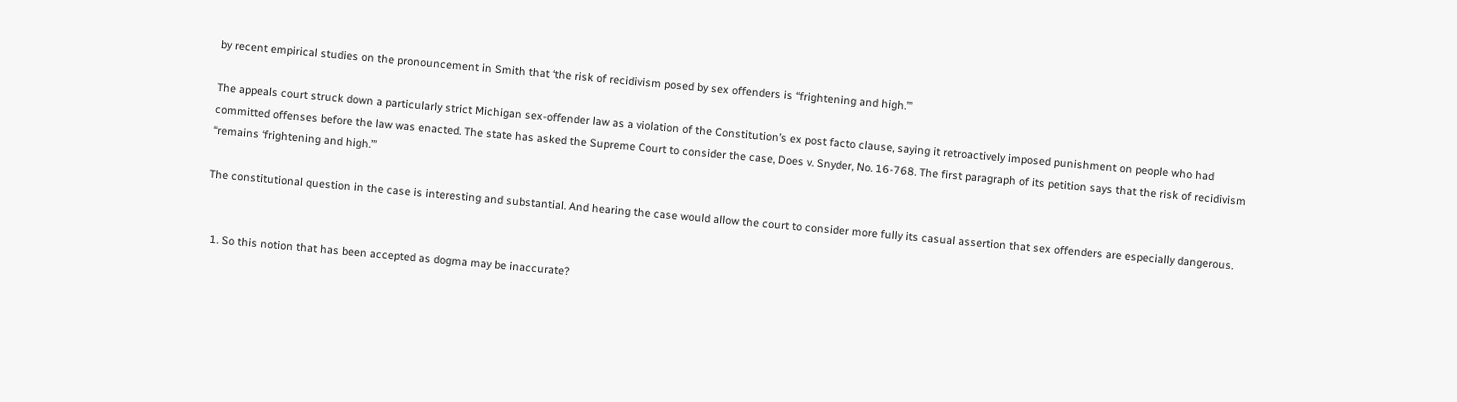by recent empirical studies on the pronouncement in Smith that ‘the risk of recidivism posed by sex offenders is “frightening and high.’”

The appeals court struck down a particularly strict Michigan sex-offender law as a violation of the Constitution’s ex post facto clause, saying it retroactively imposed punishment on people who had committed offenses before the law was enacted. The state has asked the Supreme Court to consider the case, Does v. Snyder, No. 16-768. The first paragraph of its petition says that the risk of recidivism “remains ‘frightening and high.’”

The constitutional question in the case is interesting and substantial. And hearing the case would allow the court to consider more fully its casual assertion that sex offenders are especially dangerous.


  1. So this notion that has been accepted as dogma may be inaccurate?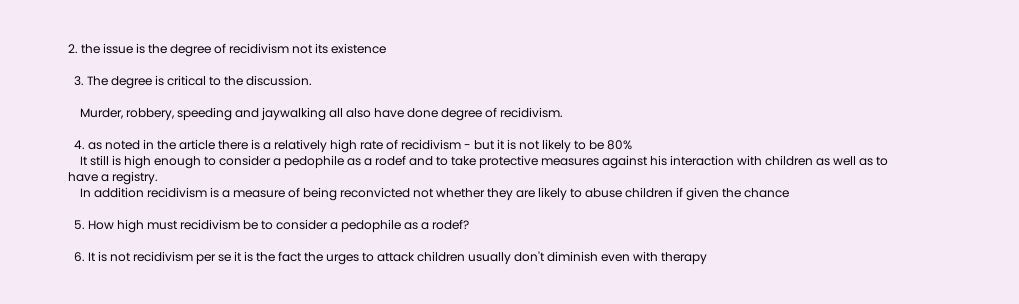2. the issue is the degree of recidivism not its existence

  3. The degree is critical to the discussion.

    Murder, robbery, speeding and jaywalking all also have done degree of recidivism.

  4. as noted in the article there is a relatively high rate of recidivism - but it is not likely to be 80%
    It still is high enough to consider a pedophile as a rodef and to take protective measures against his interaction with children as well as to have a registry.
    In addition recidivism is a measure of being reconvicted not whether they are likely to abuse children if given the chance

  5. How high must recidivism be to consider a pedophile as a rodef?

  6. It is not recidivism per se it is the fact the urges to attack children usually don't diminish even with therapy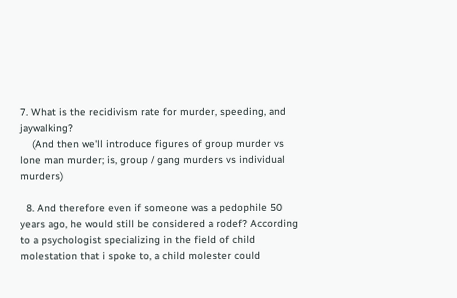7. What is the recidivism rate for murder, speeding, and jaywalking?
    (And then we'll introduce figures of group murder vs lone man murder; is, group / gang murders vs individual murders)

  8. And therefore even if someone was a pedophile 50 years ago, he would still be considered a rodef? According to a psychologist specializing in the field of child molestation that i spoke to, a child molester could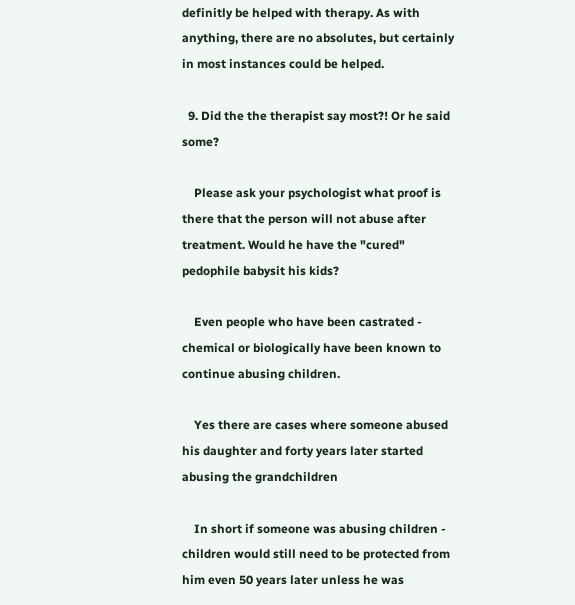definitly be helped with therapy. As with anything, there are no absolutes, but certainly in most instances could be helped.

  9. Did the the therapist say most?! Or he said some?

    Please ask your psychologist what proof is there that the person will not abuse after treatment. Would he have the "cured" pedophile babysit his kids?

    Even people who have been castrated - chemical or biologically have been known to continue abusing children.

    Yes there are cases where someone abused his daughter and forty years later started abusing the grandchildren

    In short if someone was abusing children - children would still need to be protected from him even 50 years later unless he was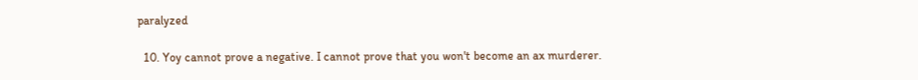paralyzed

  10. Yoy cannot prove a negative. I cannot prove that you won't become an ax murderer.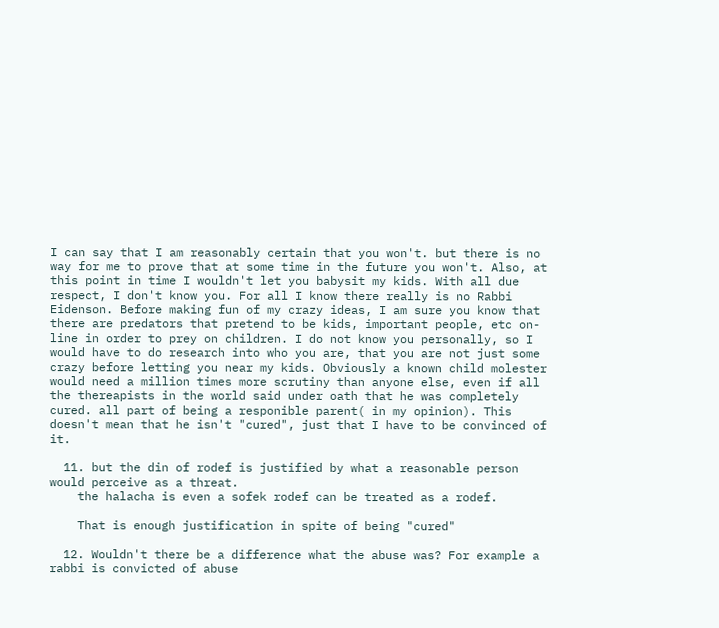I can say that I am reasonably certain that you won't. but there is no way for me to prove that at some time in the future you won't. Also, at this point in time I wouldn't let you babysit my kids. With all due respect, I don't know you. For all I know there really is no Rabbi Eidenson. Before making fun of my crazy ideas, I am sure you know that there are predators that pretend to be kids, important people, etc on-line in order to prey on children. I do not know you personally, so I would have to do research into who you are, that you are not just some crazy before letting you near my kids. Obviously a known child molester would need a million times more scrutiny than anyone else, even if all the thereapists in the world said under oath that he was completely cured. all part of being a responible parent( in my opinion). This doesn't mean that he isn't "cured", just that I have to be convinced of it.

  11. but the din of rodef is justified by what a reasonable person would perceive as a threat.
    the halacha is even a sofek rodef can be treated as a rodef.

    That is enough justification in spite of being "cured"

  12. Wouldn't there be a difference what the abuse was? For example a rabbi is convicted of abuse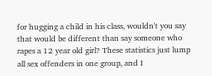for hugging a child in his class, wouldn't you say that would be different than say someone who rapes a 12 year old girl? These statistics just lump all sex offenders in one group, and I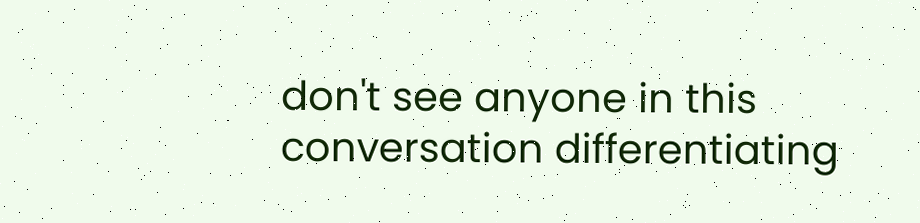don't see anyone in this conversation differentiating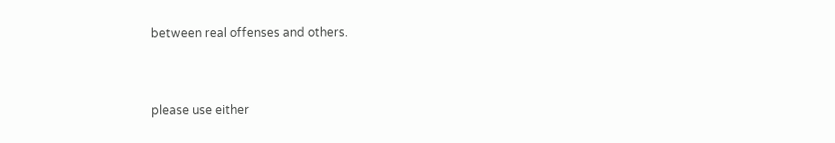between real offenses and others.


please use either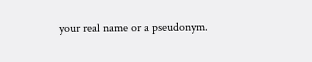your real name or a pseudonym.